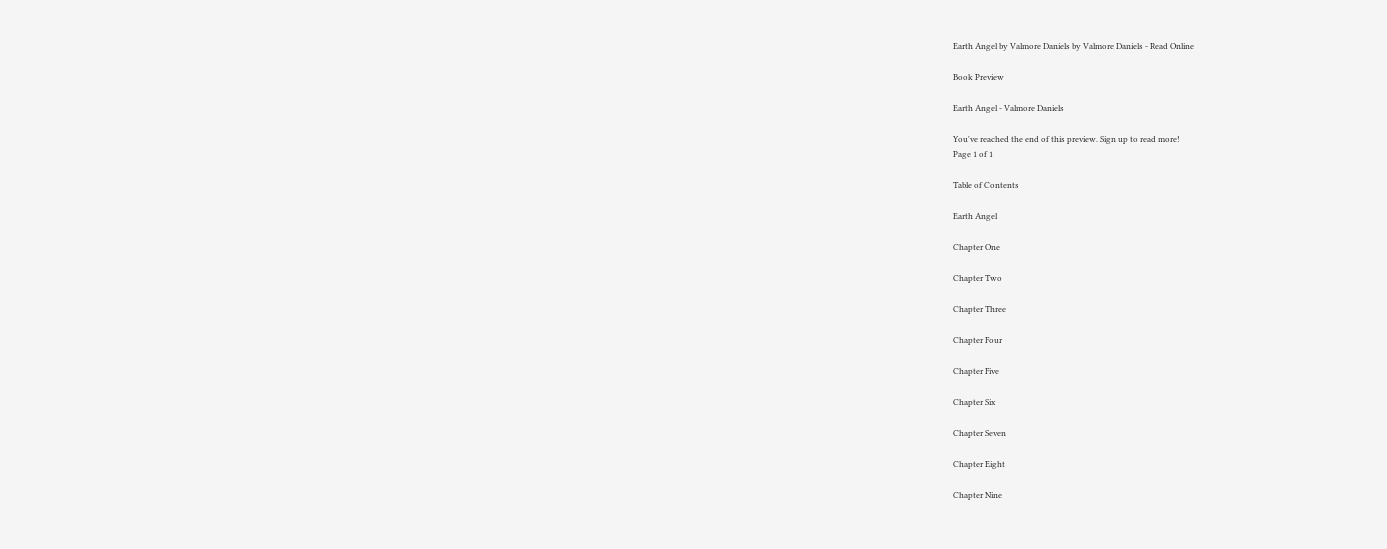Earth Angel by Valmore Daniels by Valmore Daniels - Read Online

Book Preview

Earth Angel - Valmore Daniels

You've reached the end of this preview. Sign up to read more!
Page 1 of 1

Table of Contents

Earth Angel

Chapter One

Chapter Two

Chapter Three

Chapter Four

Chapter Five

Chapter Six

Chapter Seven

Chapter Eight

Chapter Nine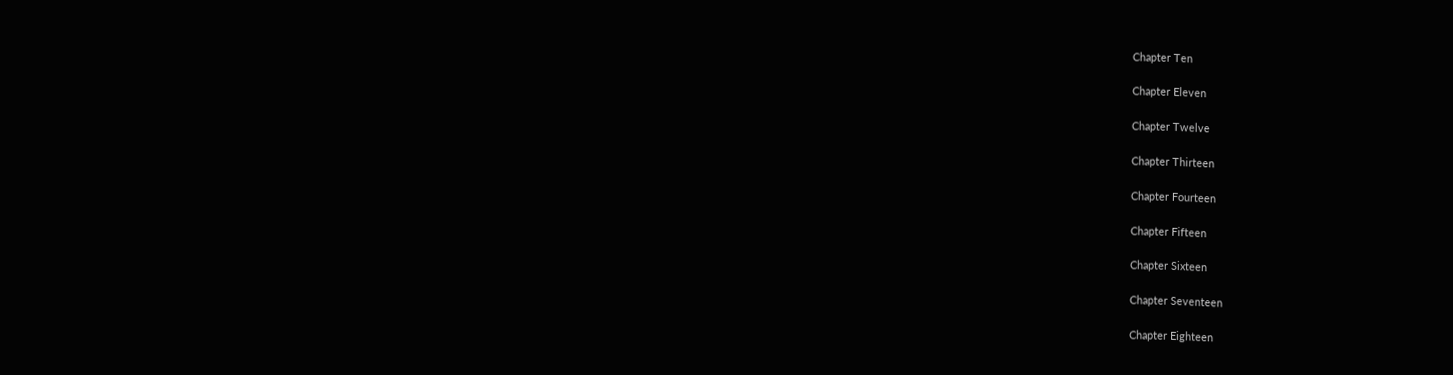Chapter Ten

Chapter Eleven

Chapter Twelve

Chapter Thirteen

Chapter Fourteen

Chapter Fifteen

Chapter Sixteen

Chapter Seventeen

Chapter Eighteen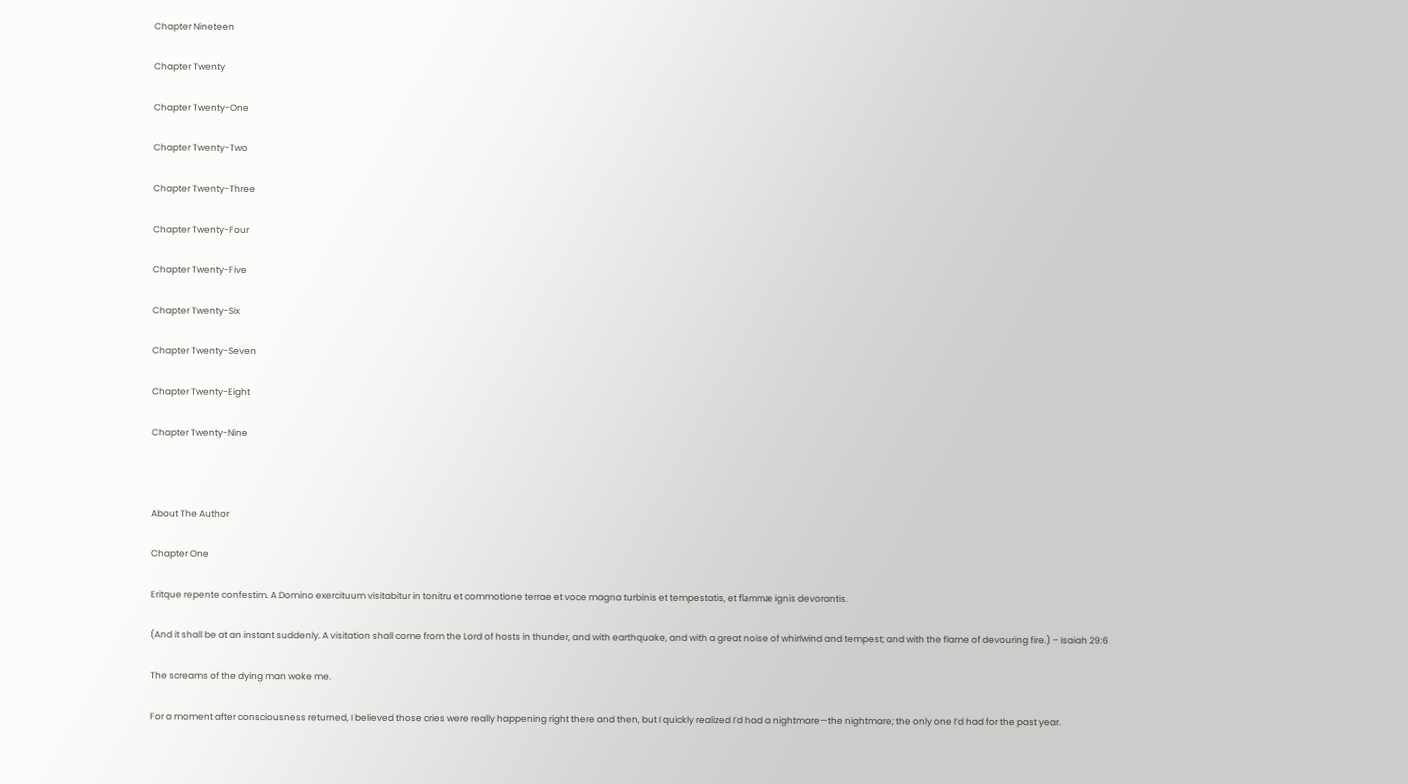Chapter Nineteen

Chapter Twenty

Chapter Twenty-One

Chapter Twenty-Two

Chapter Twenty-Three

Chapter Twenty-Four

Chapter Twenty-Five

Chapter Twenty-Six

Chapter Twenty-Seven

Chapter Twenty-Eight

Chapter Twenty-Nine



About The Author

Chapter One

Eritque repente confestim. A Domino exercituum visitabitur in tonitru et commotione terrae et voce magna turbinis et tempestatis, et flammæ ignis devorantis.

(And it shall be at an instant suddenly. A visitation shall come from the Lord of hosts in thunder, and with earthquake, and with a great noise of whirlwind and tempest; and with the flame of devouring fire.) – Isaiah 29:6

The screams of the dying man woke me.

For a moment after consciousness returned, I believed those cries were really happening right there and then, but I quickly realized I’d had a nightmare—the nightmare; the only one I’d had for the past year.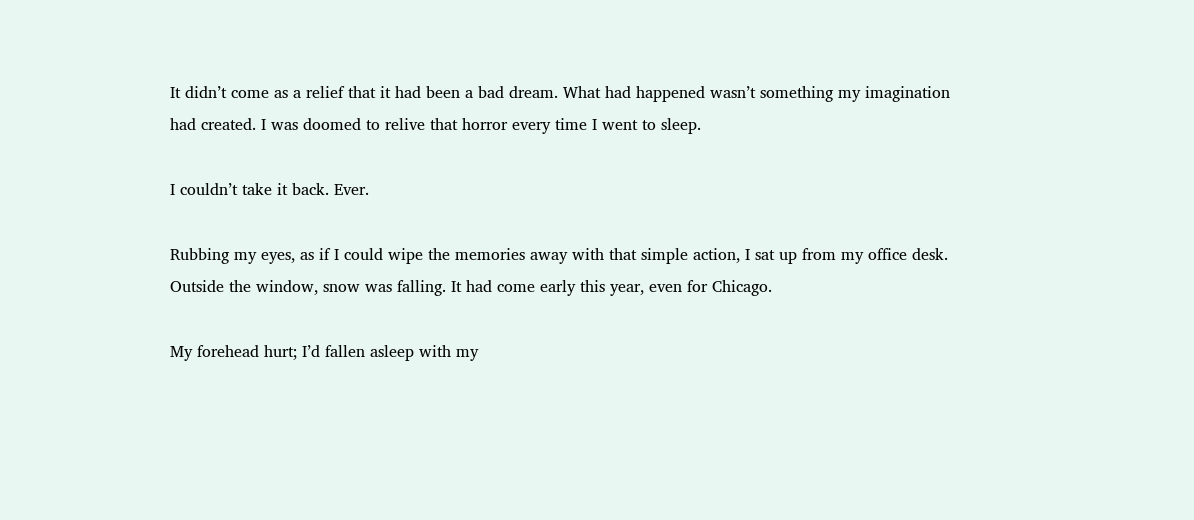It didn’t come as a relief that it had been a bad dream. What had happened wasn’t something my imagination had created. I was doomed to relive that horror every time I went to sleep.

I couldn’t take it back. Ever.

Rubbing my eyes, as if I could wipe the memories away with that simple action, I sat up from my office desk. Outside the window, snow was falling. It had come early this year, even for Chicago.

My forehead hurt; I’d fallen asleep with my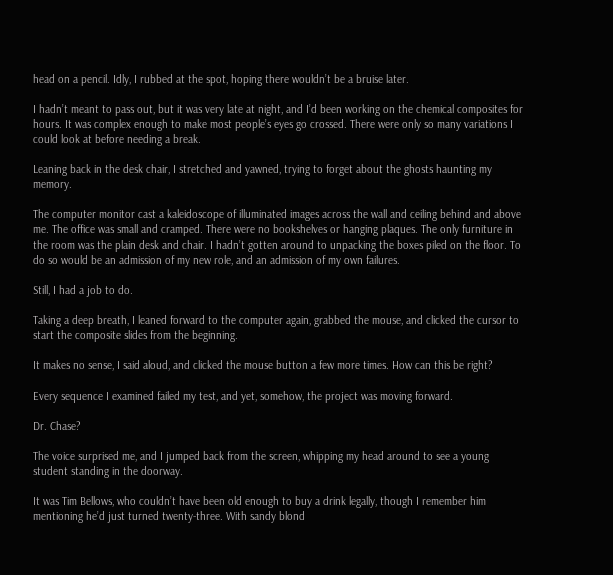head on a pencil. Idly, I rubbed at the spot, hoping there wouldn’t be a bruise later.

I hadn’t meant to pass out, but it was very late at night, and I’d been working on the chemical composites for hours. It was complex enough to make most people’s eyes go crossed. There were only so many variations I could look at before needing a break.

Leaning back in the desk chair, I stretched and yawned, trying to forget about the ghosts haunting my memory.

The computer monitor cast a kaleidoscope of illuminated images across the wall and ceiling behind and above me. The office was small and cramped. There were no bookshelves or hanging plaques. The only furniture in the room was the plain desk and chair. I hadn’t gotten around to unpacking the boxes piled on the floor. To do so would be an admission of my new role, and an admission of my own failures.

Still, I had a job to do.

Taking a deep breath, I leaned forward to the computer again, grabbed the mouse, and clicked the cursor to start the composite slides from the beginning.

It makes no sense, I said aloud, and clicked the mouse button a few more times. How can this be right?

Every sequence I examined failed my test, and yet, somehow, the project was moving forward.

Dr. Chase?

The voice surprised me, and I jumped back from the screen, whipping my head around to see a young student standing in the doorway.

It was Tim Bellows, who couldn’t have been old enough to buy a drink legally, though I remember him mentioning he’d just turned twenty-three. With sandy blond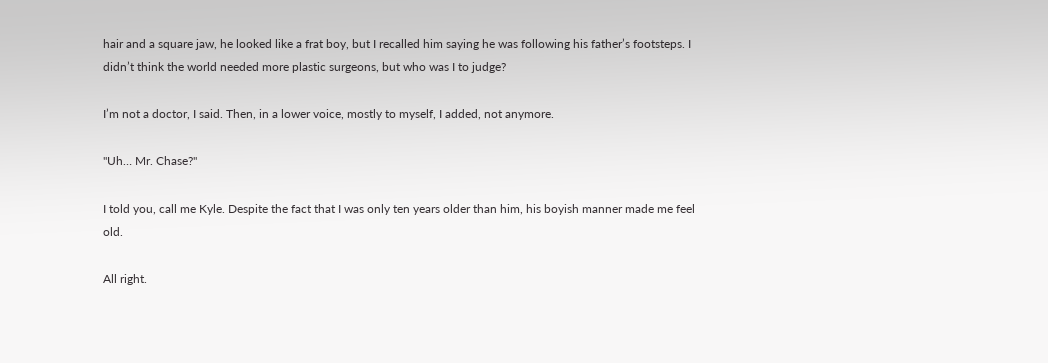hair and a square jaw, he looked like a frat boy, but I recalled him saying he was following his father’s footsteps. I didn’t think the world needed more plastic surgeons, but who was I to judge?

I’m not a doctor, I said. Then, in a lower voice, mostly to myself, I added, not anymore.

"Uh… Mr. Chase?"

I told you, call me Kyle. Despite the fact that I was only ten years older than him, his boyish manner made me feel old.

All right.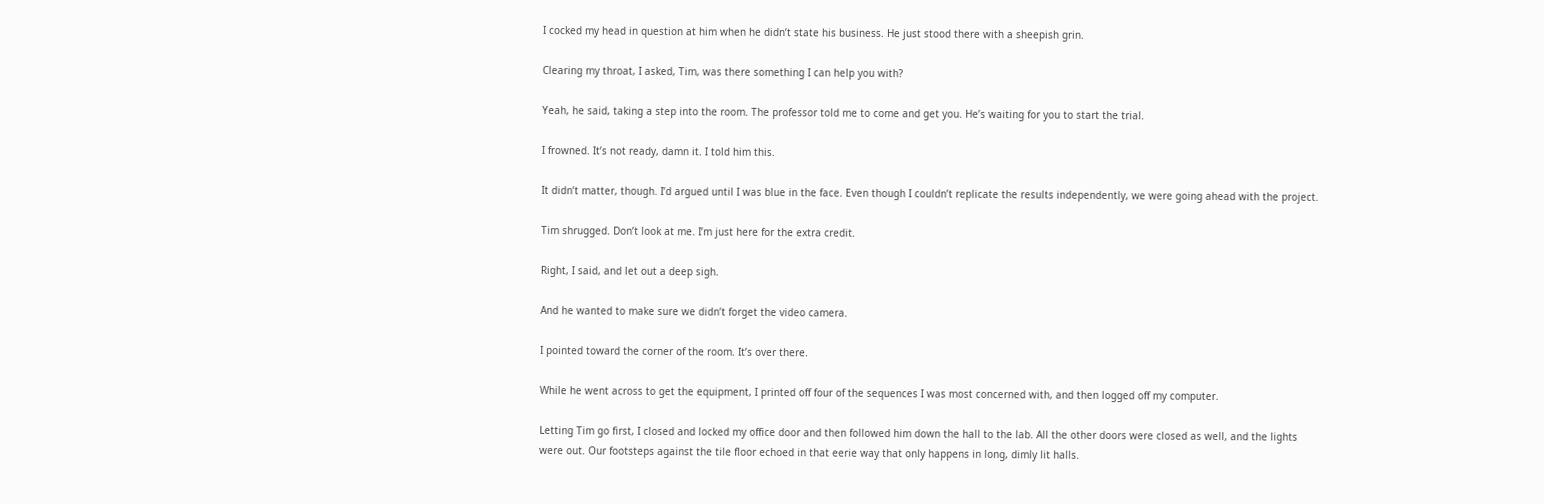I cocked my head in question at him when he didn’t state his business. He just stood there with a sheepish grin.

Clearing my throat, I asked, Tim, was there something I can help you with?

Yeah, he said, taking a step into the room. The professor told me to come and get you. He’s waiting for you to start the trial.

I frowned. It’s not ready, damn it. I told him this.

It didn’t matter, though. I’d argued until I was blue in the face. Even though I couldn’t replicate the results independently, we were going ahead with the project.

Tim shrugged. Don’t look at me. I’m just here for the extra credit.

Right, I said, and let out a deep sigh.

And he wanted to make sure we didn’t forget the video camera.

I pointed toward the corner of the room. It’s over there.

While he went across to get the equipment, I printed off four of the sequences I was most concerned with, and then logged off my computer.

Letting Tim go first, I closed and locked my office door and then followed him down the hall to the lab. All the other doors were closed as well, and the lights were out. Our footsteps against the tile floor echoed in that eerie way that only happens in long, dimly lit halls.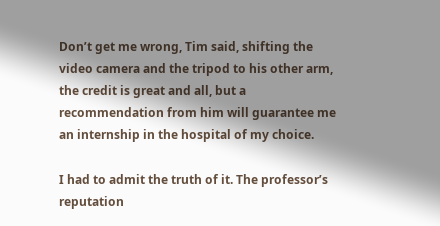Don’t get me wrong, Tim said, shifting the video camera and the tripod to his other arm, the credit is great and all, but a recommendation from him will guarantee me an internship in the hospital of my choice.

I had to admit the truth of it. The professor’s reputation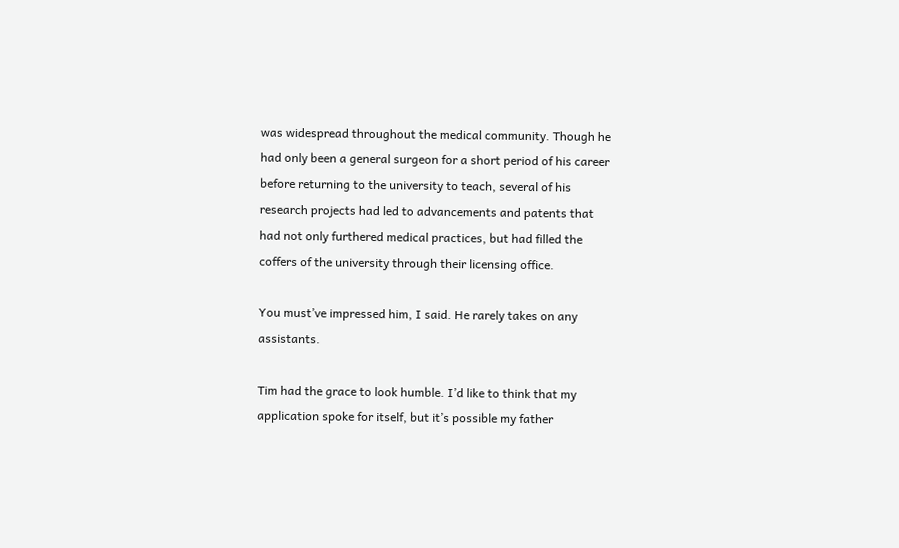was widespread throughout the medical community. Though he had only been a general surgeon for a short period of his career before returning to the university to teach, several of his research projects had led to advancements and patents that had not only furthered medical practices, but had filled the coffers of the university through their licensing office.

You must’ve impressed him, I said. He rarely takes on any assistants.

Tim had the grace to look humble. I’d like to think that my application spoke for itself, but it’s possible my father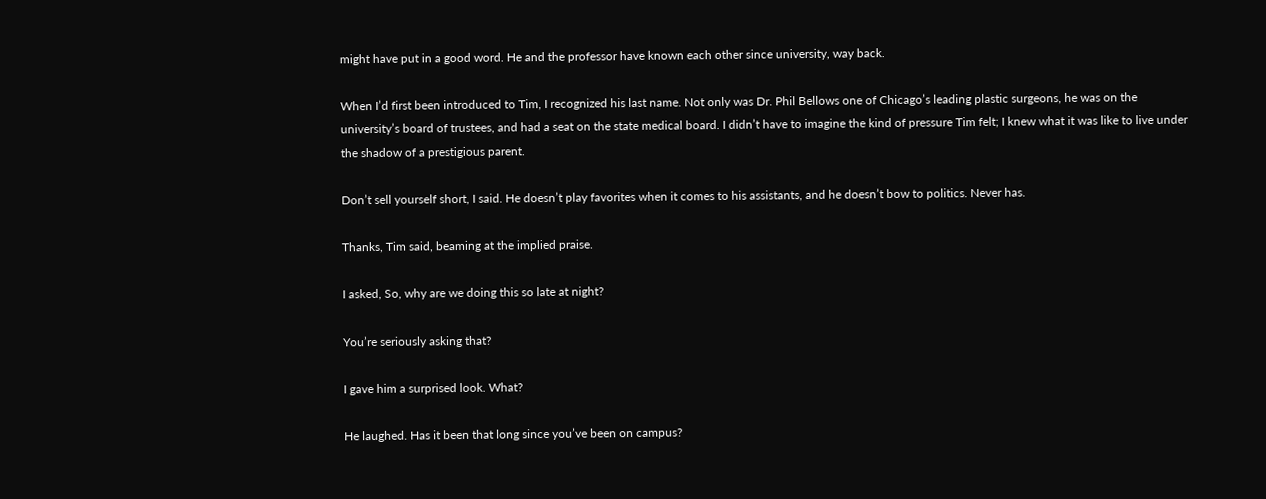might have put in a good word. He and the professor have known each other since university, way back.

When I’d first been introduced to Tim, I recognized his last name. Not only was Dr. Phil Bellows one of Chicago’s leading plastic surgeons, he was on the university’s board of trustees, and had a seat on the state medical board. I didn’t have to imagine the kind of pressure Tim felt; I knew what it was like to live under the shadow of a prestigious parent.

Don’t sell yourself short, I said. He doesn’t play favorites when it comes to his assistants, and he doesn’t bow to politics. Never has.

Thanks, Tim said, beaming at the implied praise.

I asked, So, why are we doing this so late at night?

You’re seriously asking that?

I gave him a surprised look. What?

He laughed. Has it been that long since you’ve been on campus?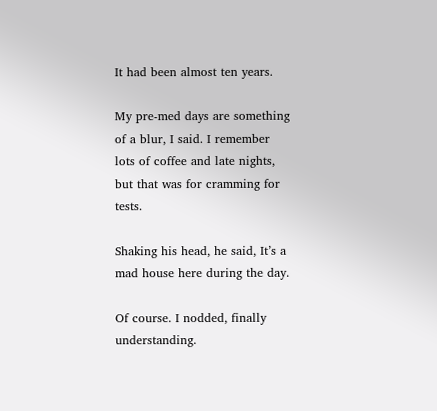It had been almost ten years.

My pre-med days are something of a blur, I said. I remember lots of coffee and late nights, but that was for cramming for tests.

Shaking his head, he said, It’s a mad house here during the day.

Of course. I nodded, finally understanding.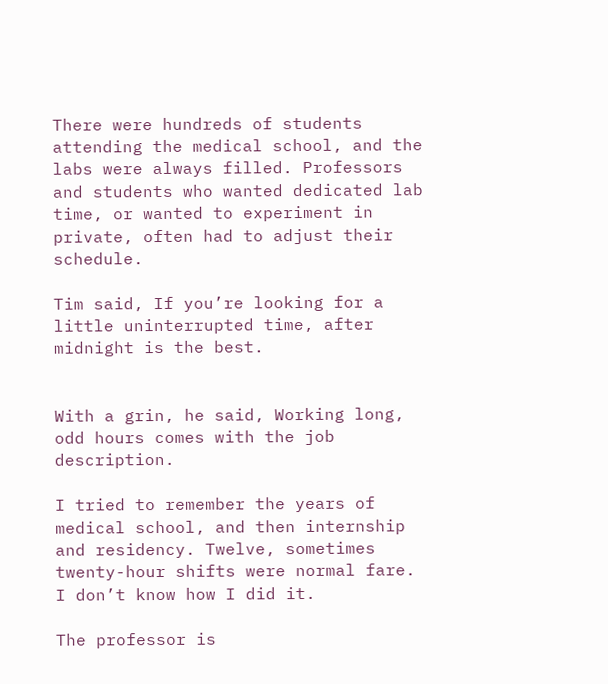There were hundreds of students attending the medical school, and the labs were always filled. Professors and students who wanted dedicated lab time, or wanted to experiment in private, often had to adjust their schedule.

Tim said, If you’re looking for a little uninterrupted time, after midnight is the best.


With a grin, he said, Working long, odd hours comes with the job description.

I tried to remember the years of medical school, and then internship and residency. Twelve, sometimes twenty-hour shifts were normal fare. I don’t know how I did it.

The professor is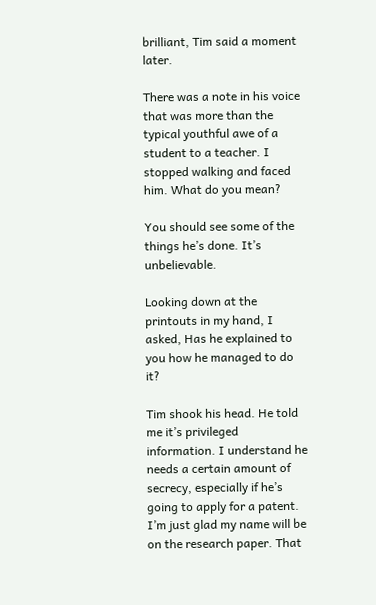brilliant, Tim said a moment later.

There was a note in his voice that was more than the typical youthful awe of a student to a teacher. I stopped walking and faced him. What do you mean?

You should see some of the things he’s done. It’s unbelievable.

Looking down at the printouts in my hand, I asked, Has he explained to you how he managed to do it?

Tim shook his head. He told me it’s privileged information. I understand he needs a certain amount of secrecy, especially if he’s going to apply for a patent. I’m just glad my name will be on the research paper. That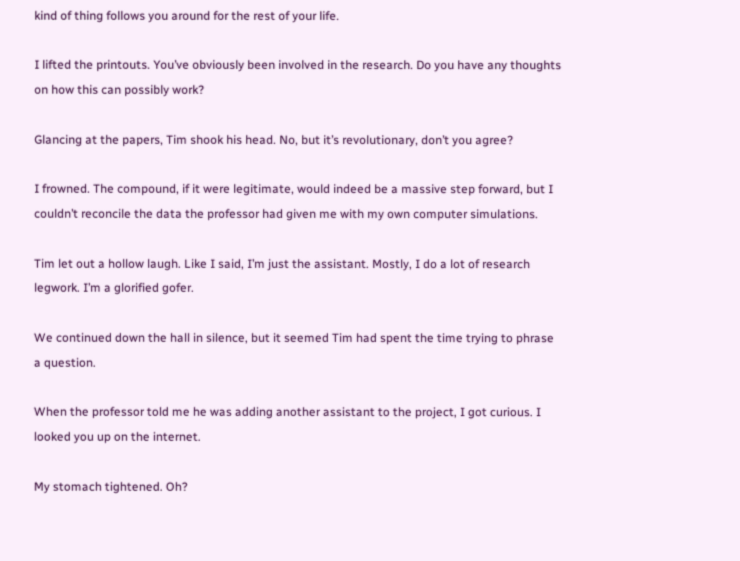kind of thing follows you around for the rest of your life.

I lifted the printouts. You’ve obviously been involved in the research. Do you have any thoughts on how this can possibly work?

Glancing at the papers, Tim shook his head. No, but it’s revolutionary, don’t you agree?

I frowned. The compound, if it were legitimate, would indeed be a massive step forward, but I couldn’t reconcile the data the professor had given me with my own computer simulations.

Tim let out a hollow laugh. Like I said, I’m just the assistant. Mostly, I do a lot of research legwork. I’m a glorified gofer.

We continued down the hall in silence, but it seemed Tim had spent the time trying to phrase a question.

When the professor told me he was adding another assistant to the project, I got curious. I looked you up on the internet.

My stomach tightened. Oh?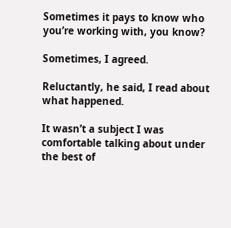Sometimes it pays to know who you’re working with, you know?

Sometimes, I agreed.

Reluctantly, he said, I read about what happened.

It wasn’t a subject I was comfortable talking about under the best of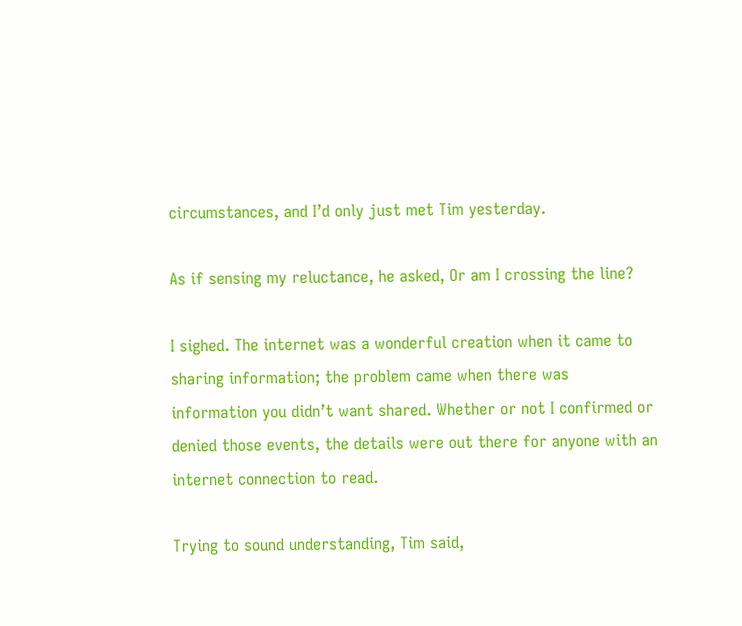circumstances, and I’d only just met Tim yesterday.

As if sensing my reluctance, he asked, Or am I crossing the line?

I sighed. The internet was a wonderful creation when it came to sharing information; the problem came when there was information you didn’t want shared. Whether or not I confirmed or denied those events, the details were out there for anyone with an internet connection to read.

Trying to sound understanding, Tim said,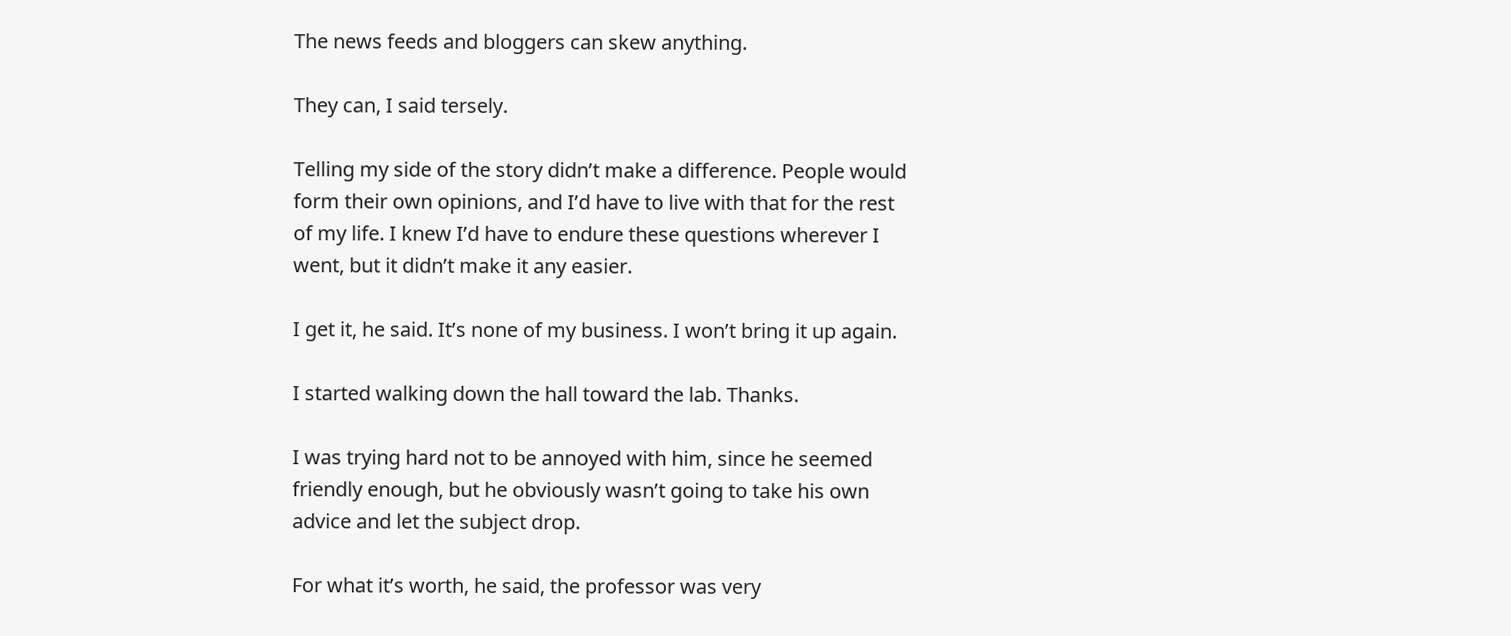The news feeds and bloggers can skew anything.

They can, I said tersely.

Telling my side of the story didn’t make a difference. People would form their own opinions, and I’d have to live with that for the rest of my life. I knew I’d have to endure these questions wherever I went, but it didn’t make it any easier.

I get it, he said. It’s none of my business. I won’t bring it up again.

I started walking down the hall toward the lab. Thanks.

I was trying hard not to be annoyed with him, since he seemed friendly enough, but he obviously wasn’t going to take his own advice and let the subject drop.

For what it’s worth, he said, the professor was very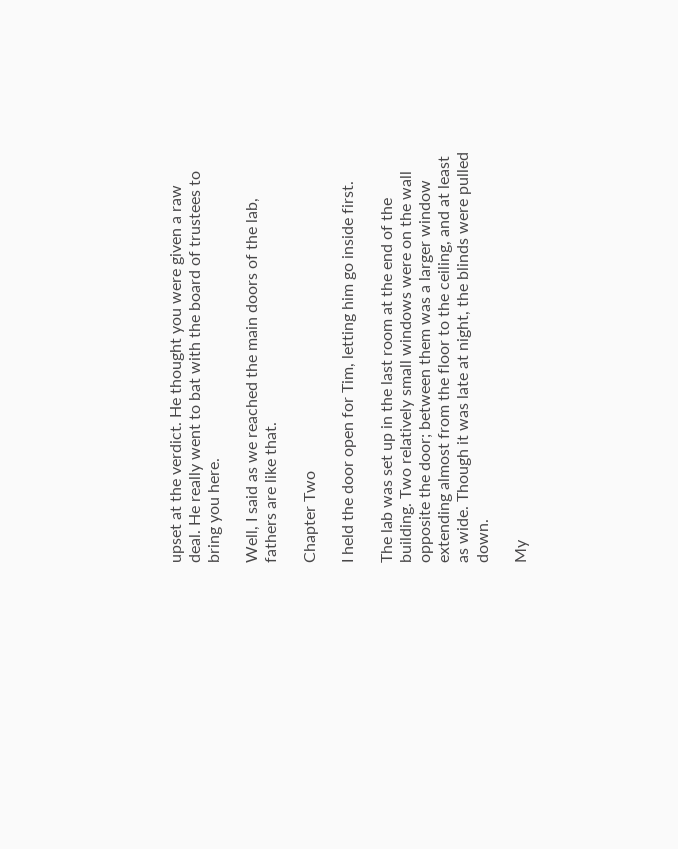upset at the verdict. He thought you were given a raw deal. He really went to bat with the board of trustees to bring you here.

Well, I said as we reached the main doors of the lab, fathers are like that.

Chapter Two

I held the door open for Tim, letting him go inside first.

The lab was set up in the last room at the end of the building. Two relatively small windows were on the wall opposite the door; between them was a larger window extending almost from the floor to the ceiling, and at least as wide. Though it was late at night, the blinds were pulled down.

My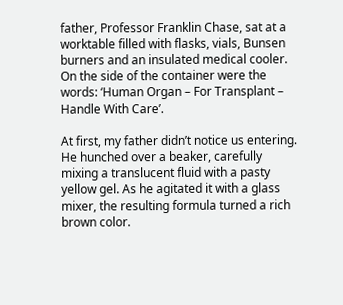father, Professor Franklin Chase, sat at a worktable filled with flasks, vials, Bunsen burners and an insulated medical cooler. On the side of the container were the words: ‘Human Organ – For Transplant – Handle With Care’.

At first, my father didn’t notice us entering. He hunched over a beaker, carefully mixing a translucent fluid with a pasty yellow gel. As he agitated it with a glass mixer, the resulting formula turned a rich brown color.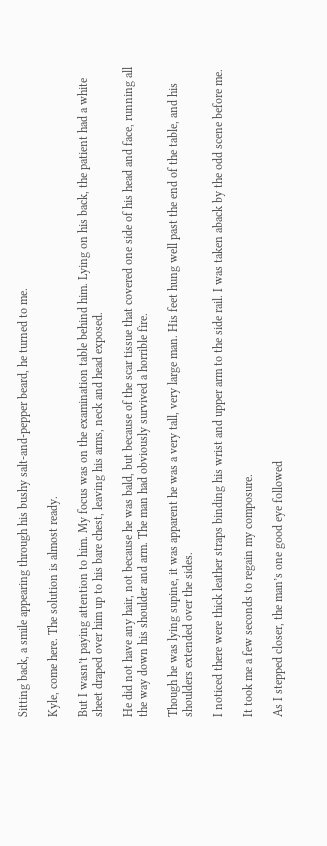Sitting back, a smile appearing through his bushy salt-and-pepper beard, he turned to me.

Kyle, come here. The solution is almost ready.

But I wasn’t paying attention to him. My focus was on the examination table behind him. Lying on his back, the patient had a white sheet draped over him up to his bare chest, leaving his arms, neck and head exposed.

He did not have any hair, not because he was bald, but because of the scar tissue that covered one side of his head and face, running all the way down his shoulder and arm. The man had obviously survived a horrible fire.

Though he was lying supine, it was apparent he was a very tall, very large man. His feet hung well past the end of the table, and his shoulders extended over the sides.

I noticed there were thick leather straps binding his wrist and upper arm to the side rail. I was taken aback by the odd scene before me.

It took me a few seconds to regain my composure.

As I stepped closer, the man’s one good eye followed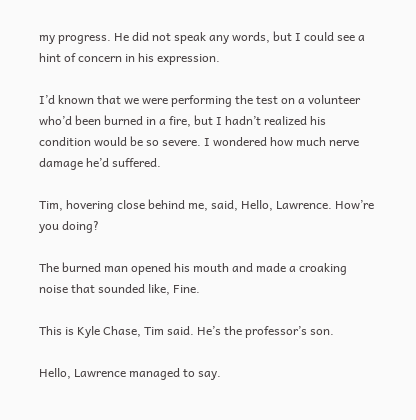my progress. He did not speak any words, but I could see a hint of concern in his expression.

I’d known that we were performing the test on a volunteer who’d been burned in a fire, but I hadn’t realized his condition would be so severe. I wondered how much nerve damage he’d suffered.

Tim, hovering close behind me, said, Hello, Lawrence. How’re you doing?

The burned man opened his mouth and made a croaking noise that sounded like, Fine.

This is Kyle Chase, Tim said. He’s the professor’s son.

Hello, Lawrence managed to say.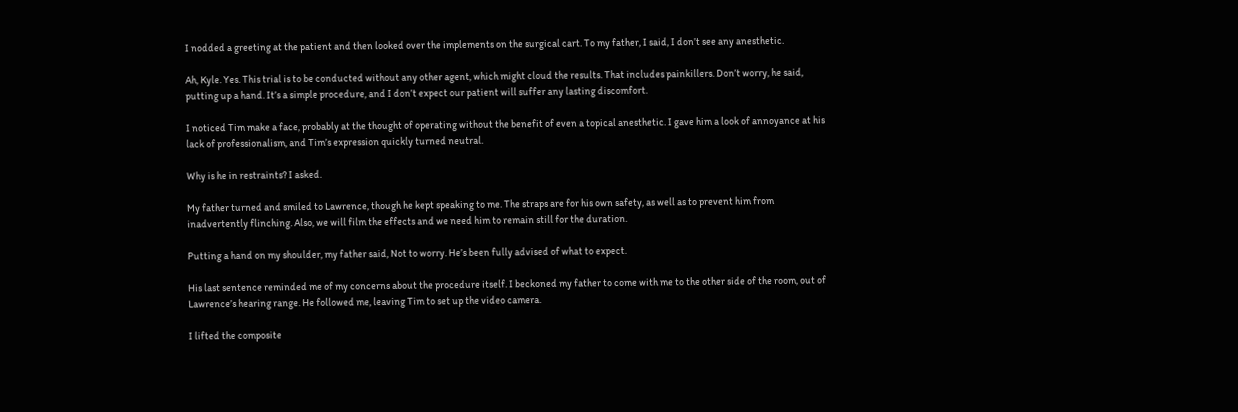I nodded a greeting at the patient and then looked over the implements on the surgical cart. To my father, I said, I don’t see any anesthetic.

Ah, Kyle. Yes. This trial is to be conducted without any other agent, which might cloud the results. That includes painkillers. Don’t worry, he said, putting up a hand. It’s a simple procedure, and I don’t expect our patient will suffer any lasting discomfort.

I noticed Tim make a face, probably at the thought of operating without the benefit of even a topical anesthetic. I gave him a look of annoyance at his lack of professionalism, and Tim’s expression quickly turned neutral.

Why is he in restraints? I asked.

My father turned and smiled to Lawrence, though he kept speaking to me. The straps are for his own safety, as well as to prevent him from inadvertently flinching. Also, we will film the effects and we need him to remain still for the duration.

Putting a hand on my shoulder, my father said, Not to worry. He’s been fully advised of what to expect.

His last sentence reminded me of my concerns about the procedure itself. I beckoned my father to come with me to the other side of the room, out of Lawrence’s hearing range. He followed me, leaving Tim to set up the video camera.

I lifted the composite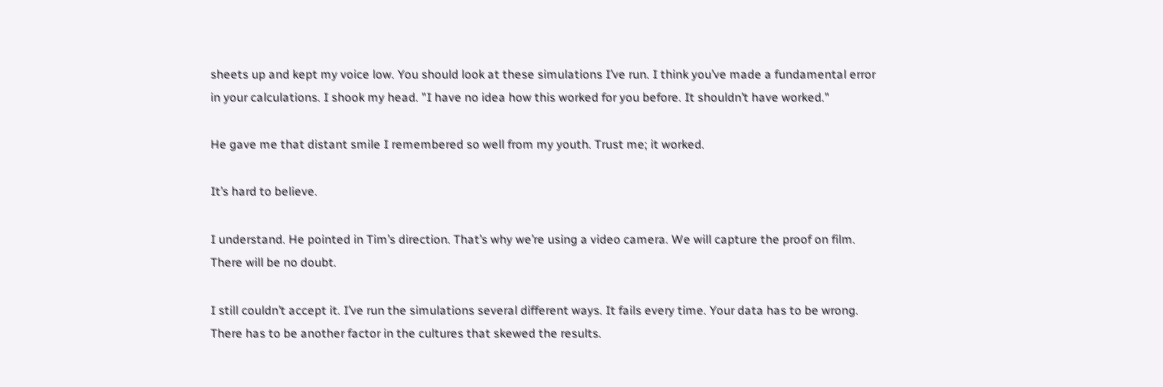sheets up and kept my voice low. You should look at these simulations I’ve run. I think you’ve made a fundamental error in your calculations. I shook my head. "I have no idea how this worked for you before. It shouldn’t have worked."

He gave me that distant smile I remembered so well from my youth. Trust me; it worked.

It’s hard to believe.

I understand. He pointed in Tim’s direction. That’s why we’re using a video camera. We will capture the proof on film. There will be no doubt.

I still couldn’t accept it. I’ve run the simulations several different ways. It fails every time. Your data has to be wrong. There has to be another factor in the cultures that skewed the results.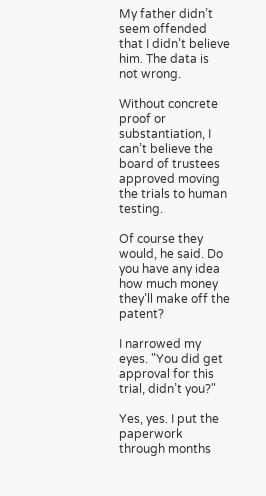My father didn’t seem offended that I didn’t believe him. The data is not wrong.

Without concrete proof or substantiation, I can’t believe the board of trustees approved moving the trials to human testing.

Of course they would, he said. Do you have any idea how much money they’ll make off the patent?

I narrowed my eyes. "You did get approval for this trial, didn’t you?"

Yes, yes. I put the paperwork through months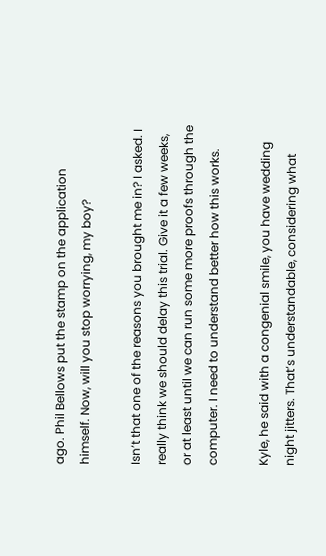ago. Phil Bellows put the stamp on the application himself. Now, will you stop worrying, my boy?

Isn’t that one of the reasons you brought me in? I asked. I really think we should delay this trial. Give it a few weeks, or at least until we can run some more proofs through the computer. I need to understand better how this works.

Kyle, he said with a congenial smile, you have wedding night jitters. That’s understandable, considering what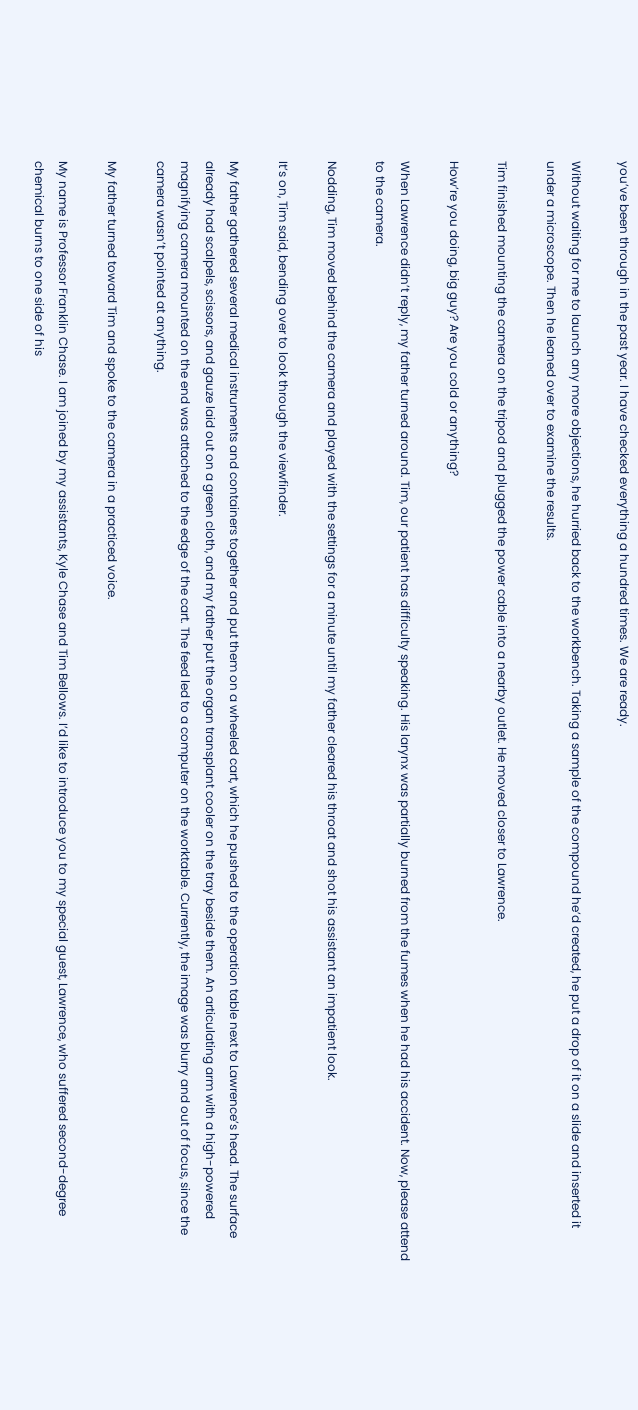you’ve been through in the past year. I have checked everything a hundred times. We are ready.

Without waiting for me to launch any more objections, he hurried back to the workbench. Taking a sample of the compound he’d created, he put a drop of it on a slide and inserted it under a microscope. Then he leaned over to examine the results.

Tim finished mounting the camera on the tripod and plugged the power cable into a nearby outlet. He moved closer to Lawrence.

How’re you doing, big guy? Are you cold or anything?

When Lawrence didn’t reply, my father turned around. Tim, our patient has difficulty speaking. His larynx was partially burned from the fumes when he had his accident. Now, please attend to the camera.

Nodding, Tim moved behind the camera and played with the settings for a minute until my father cleared his throat and shot his assistant an impatient look.

It’s on, Tim said, bending over to look through the viewfinder.

My father gathered several medical instruments and containers together and put them on a wheeled cart, which he pushed to the operation table next to Lawrence’s head. The surface already had scalpels, scissors, and gauze laid out on a green cloth, and my father put the organ transplant cooler on the tray beside them. An articulating arm with a high-powered magnifying camera mounted on the end was attached to the edge of the cart. The feed led to a computer on the worktable. Currently, the image was blurry and out of focus, since the camera wasn’t pointed at anything.

My father turned toward Tim and spoke to the camera in a practiced voice.

My name is Professor Franklin Chase. I am joined by my assistants, Kyle Chase and Tim Bellows. I’d like to introduce you to my special guest, Lawrence, who suffered second-degree chemical burns to one side of his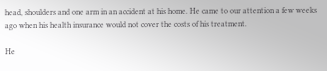head, shoulders and one arm in an accident at his home. He came to our attention a few weeks ago when his health insurance would not cover the costs of his treatment.

He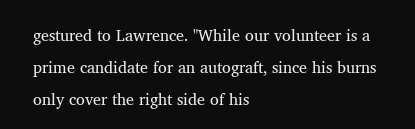gestured to Lawrence. "While our volunteer is a prime candidate for an autograft, since his burns only cover the right side of his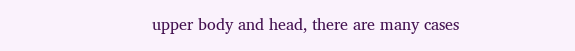upper body and head, there are many cases